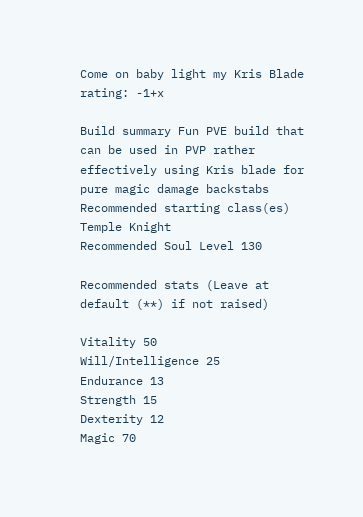Come on baby light my Kris Blade
rating: -1+x

Build summary Fun PVE build that can be used in PVP rather effectively using Kris blade for pure magic damage backstabs
Recommended starting class(es) Temple Knight
Recommended Soul Level 130

Recommended stats (Leave at default (**) if not raised)

Vitality 50
Will/Intelligence 25
Endurance 13
Strength 15
Dexterity 12
Magic 70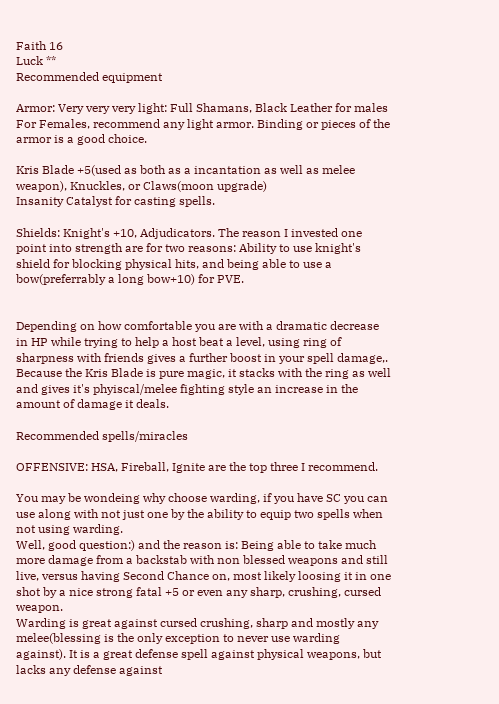Faith 16
Luck **
Recommended equipment

Armor: Very very very light: Full Shamans, Black Leather for males
For Females, recommend any light armor. Binding or pieces of the armor is a good choice.

Kris Blade +5(used as both as a incantation as well as melee weapon), Knuckles, or Claws(moon upgrade)
Insanity Catalyst for casting spells.

Shields: Knight's +10, Adjudicators. The reason I invested one point into strength are for two reasons: Ability to use knight's shield for blocking physical hits, and being able to use a bow(preferrably a long bow+10) for PVE.


Depending on how comfortable you are with a dramatic decrease in HP while trying to help a host beat a level, using ring of sharpness with friends gives a further boost in your spell damage,. Because the Kris Blade is pure magic, it stacks with the ring as well and gives it's phyiscal/melee fighting style an increase in the amount of damage it deals.

Recommended spells/miracles

OFFENSIVE: HSA, Fireball, Ignite are the top three I recommend.

You may be wondeing why choose warding, if you have SC you can use along with not just one by the ability to equip two spells when not using warding.
Well, good question:) and the reason is: Being able to take much more damage from a backstab with non blessed weapons and still live, versus having Second Chance on, most likely loosing it in one shot by a nice strong fatal +5 or even any sharp, crushing, cursed weapon.
Warding is great against cursed crushing, sharp and mostly any melee(blessing is the only exception to never use warding against). It is a great defense spell against physical weapons, but lacks any defense against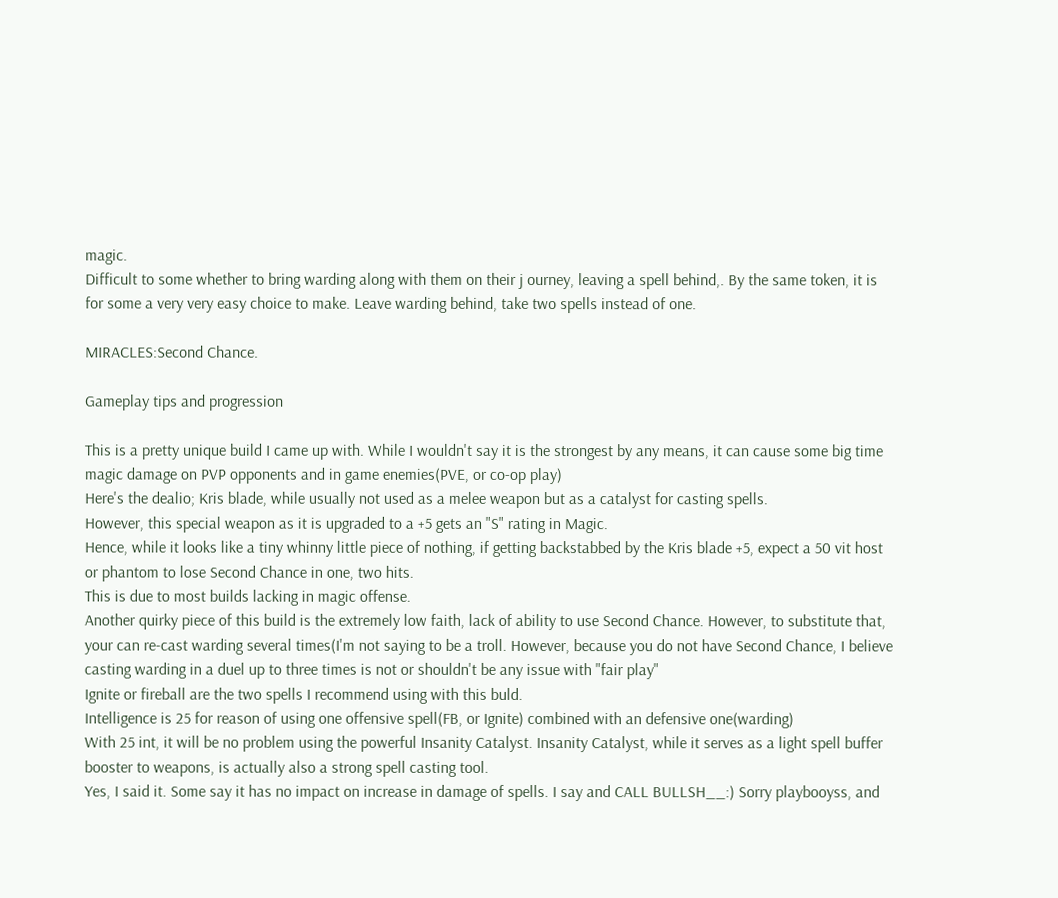magic.
Difficult to some whether to bring warding along with them on their j ourney, leaving a spell behind,. By the same token, it is for some a very very easy choice to make. Leave warding behind, take two spells instead of one.

MIRACLES:Second Chance.

Gameplay tips and progression

This is a pretty unique build I came up with. While I wouldn't say it is the strongest by any means, it can cause some big time magic damage on PVP opponents and in game enemies(PVE, or co-op play)
Here's the dealio; Kris blade, while usually not used as a melee weapon but as a catalyst for casting spells.
However, this special weapon as it is upgraded to a +5 gets an "S" rating in Magic.
Hence, while it looks like a tiny whinny little piece of nothing, if getting backstabbed by the Kris blade +5, expect a 50 vit host or phantom to lose Second Chance in one, two hits.
This is due to most builds lacking in magic offense.
Another quirky piece of this build is the extremely low faith, lack of ability to use Second Chance. However, to substitute that, your can re-cast warding several times(I'm not saying to be a troll. However, because you do not have Second Chance, I believe casting warding in a duel up to three times is not or shouldn't be any issue with "fair play"
Ignite or fireball are the two spells I recommend using with this buld.
Intelligence is 25 for reason of using one offensive spell(FB, or Ignite) combined with an defensive one(warding)
With 25 int, it will be no problem using the powerful Insanity Catalyst. Insanity Catalyst, while it serves as a light spell buffer booster to weapons, is actually also a strong spell casting tool.
Yes, I said it. Some say it has no impact on increase in damage of spells. I say and CALL BULLSH__:) Sorry playbooyss, and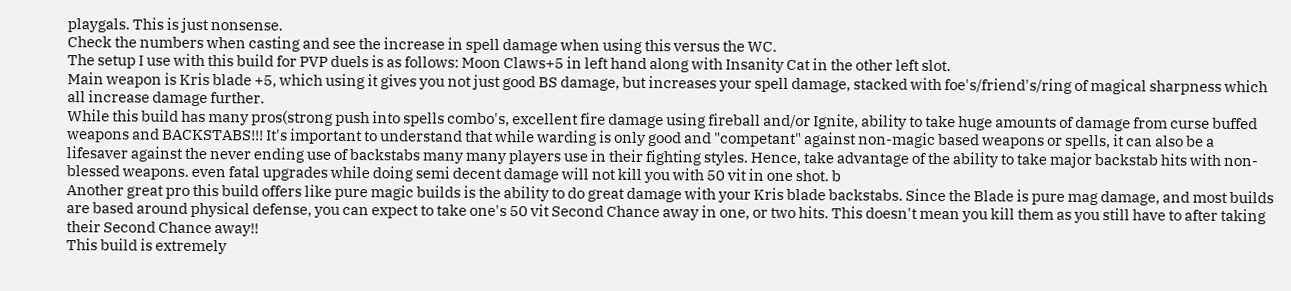playgals. This is just nonsense.
Check the numbers when casting and see the increase in spell damage when using this versus the WC.
The setup I use with this build for PVP duels is as follows: Moon Claws+5 in left hand along with Insanity Cat in the other left slot.
Main weapon is Kris blade +5, which using it gives you not just good BS damage, but increases your spell damage, stacked with foe's/friend's/ring of magical sharpness which all increase damage further.
While this build has many pros(strong push into spells combo's, excellent fire damage using fireball and/or Ignite, ability to take huge amounts of damage from curse buffed weapons and BACKSTABS!!! It's important to understand that while warding is only good and "competant" against non-magic based weapons or spells, it can also be a lifesaver against the never ending use of backstabs many many players use in their fighting styles. Hence, take advantage of the ability to take major backstab hits with non-blessed weapons. even fatal upgrades while doing semi decent damage will not kill you with 50 vit in one shot. b
Another great pro this build offers like pure magic builds is the ability to do great damage with your Kris blade backstabs. Since the Blade is pure mag damage, and most builds are based around physical defense, you can expect to take one's 50 vit Second Chance away in one, or two hits. This doesn't mean you kill them as you still have to after taking their Second Chance away!!
This build is extremely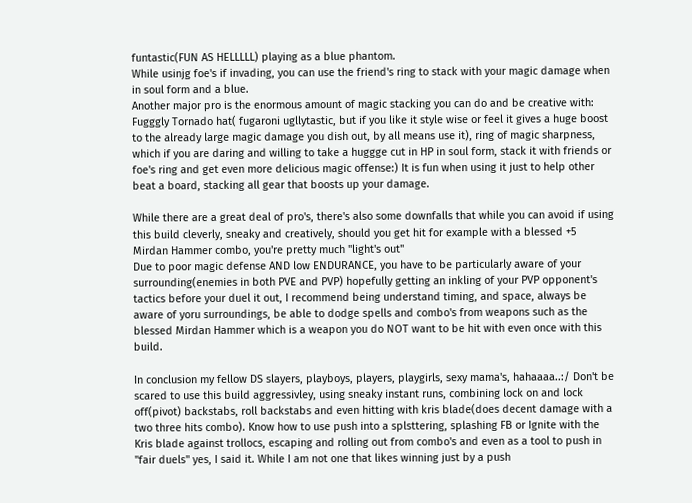funtastic(FUN AS HELLLLL) playing as a blue phantom.
While usinjg foe's if invading, you can use the friend's ring to stack with your magic damage when in soul form and a blue.
Another major pro is the enormous amount of magic stacking you can do and be creative with: Fugggly Tornado hat( fugaroni ugllytastic, but if you like it style wise or feel it gives a huge boost to the already large magic damage you dish out, by all means use it), ring of magic sharpness, which if you are daring and willing to take a huggge cut in HP in soul form, stack it with friends or foe's ring and get even more delicious magic offense:) It is fun when using it just to help other beat a board, stacking all gear that boosts up your damage.

While there are a great deal of pro's, there's also some downfalls that while you can avoid if using this build cleverly, sneaky and creatively, should you get hit for example with a blessed +5 Mirdan Hammer combo, you're pretty much "light's out"
Due to poor magic defense AND low ENDURANCE, you have to be particularly aware of your surrounding(enemies in both PVE and PVP) hopefully getting an inkling of your PVP opponent's tactics before your duel it out, I recommend being understand timing, and space, always be aware of yoru surroundings, be able to dodge spells and combo's from weapons such as the blessed Mirdan Hammer which is a weapon you do NOT want to be hit with even once with this build.

In conclusion my fellow DS slayers, playboys, players, playgirls, sexy mama's, hahaaaa..:/ Don't be scared to use this build aggressivley, using sneaky instant runs, combining lock on and lock off(pivot) backstabs, roll backstabs and even hitting with kris blade(does decent damage with a two three hits combo). Know how to use push into a splsttering, splashing FB or Ignite with the Kris blade against trollocs, escaping and rolling out from combo's and even as a tool to push in "fair duels" yes, I said it. While I am not one that likes winning just by a push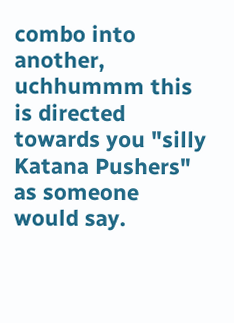combo into another, uchhummm this is directed towards you "silly Katana Pushers" as someone would say.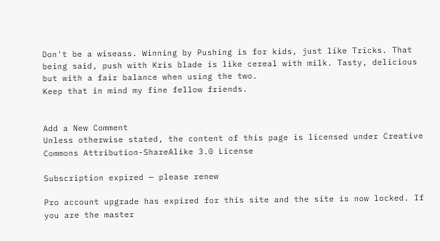Don't be a wiseass. Winning by Pushing is for kids, just like Tricks. That being said, push with Kris blade is like cereal with milk. Tasty, delicious but with a fair balance when using the two.
Keep that in mind my fine fellow friends.


Add a New Comment
Unless otherwise stated, the content of this page is licensed under Creative Commons Attribution-ShareAlike 3.0 License

Subscription expired — please renew

Pro account upgrade has expired for this site and the site is now locked. If you are the master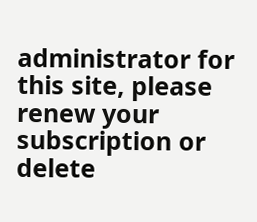administrator for this site, please renew your subscription or delete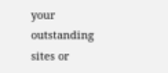your outstanding sites or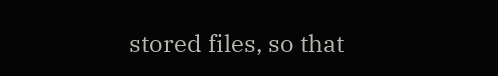stored files, so that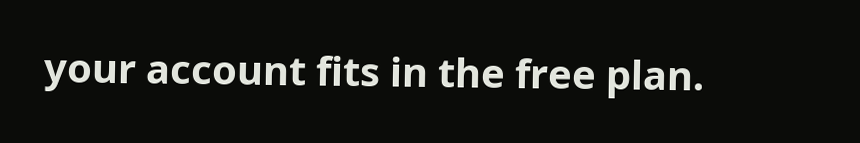your account fits in the free plan.